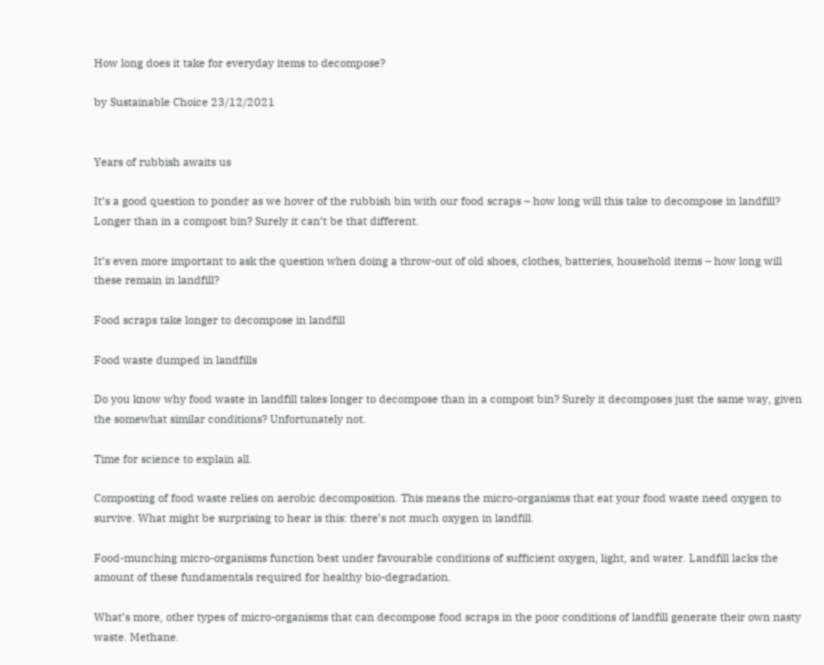How long does it take for everyday items to decompose?

by Sustainable Choice 23/12/2021


Years of rubbish awaits us

It’s a good question to ponder as we hover of the rubbish bin with our food scraps – how long will this take to decompose in landfill? Longer than in a compost bin? Surely it can’t be that different.

It’s even more important to ask the question when doing a throw-out of old shoes, clothes, batteries, household items – how long will these remain in landfill?

Food scraps take longer to decompose in landfill

Food waste dumped in landfills

Do you know why food waste in landfill takes longer to decompose than in a compost bin? Surely it decomposes just the same way, given the somewhat similar conditions? Unfortunately not.

Time for science to explain all.

Composting of food waste relies on aerobic decomposition. This means the micro-organisms that eat your food waste need oxygen to survive. What might be surprising to hear is this: there’s not much oxygen in landfill.

Food-munching micro-organisms function best under favourable conditions of sufficient oxygen, light, and water. Landfill lacks the amount of these fundamentals required for healthy bio-degradation.

What’s more, other types of micro-organisms that can decompose food scraps in the poor conditions of landfill generate their own nasty waste. Methane.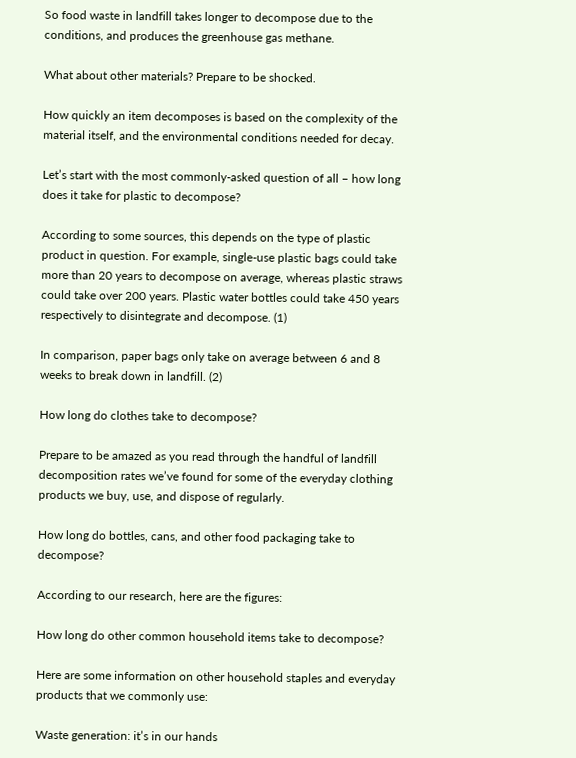So food waste in landfill takes longer to decompose due to the conditions, and produces the greenhouse gas methane.

What about other materials? Prepare to be shocked.

How quickly an item decomposes is based on the complexity of the material itself, and the environmental conditions needed for decay.

Let’s start with the most commonly-asked question of all – how long does it take for plastic to decompose?

According to some sources, this depends on the type of plastic product in question. For example, single-use plastic bags could take more than 20 years to decompose on average, whereas plastic straws could take over 200 years. Plastic water bottles could take 450 years respectively to disintegrate and decompose. (1)

In comparison, paper bags only take on average between 6 and 8 weeks to break down in landfill. (2)

How long do clothes take to decompose?

Prepare to be amazed as you read through the handful of landfill decomposition rates we’ve found for some of the everyday clothing products we buy, use, and dispose of regularly.

How long do bottles, cans, and other food packaging take to decompose?

According to our research, here are the figures:

How long do other common household items take to decompose?

Here are some information on other household staples and everyday products that we commonly use:

Waste generation: it’s in our hands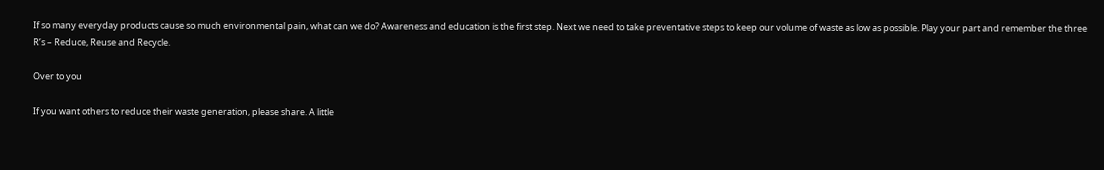If so many everyday products cause so much environmental pain, what can we do? Awareness and education is the first step. Next we need to take preventative steps to keep our volume of waste as low as possible. Play your part and remember the three R’s – Reduce, Reuse and Recycle.

Over to you

If you want others to reduce their waste generation, please share. A little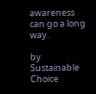awareness can go a long way.

by Sustainable Choice